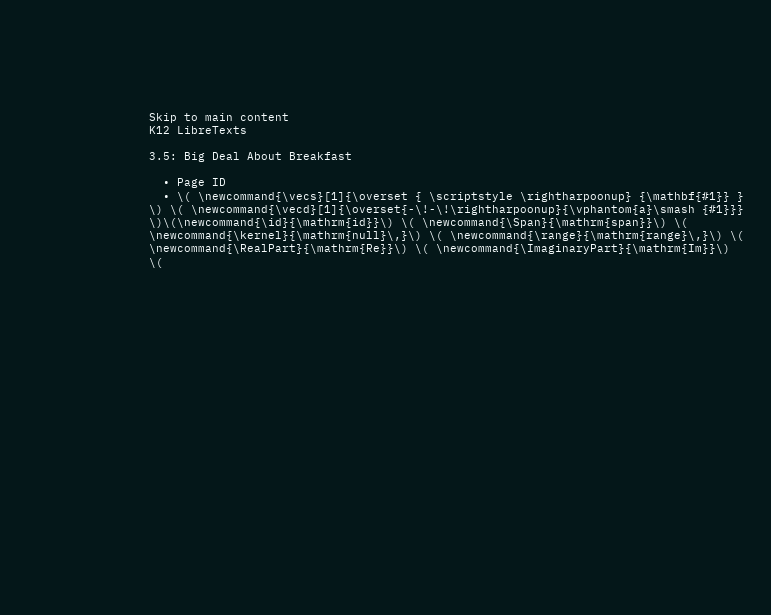Skip to main content
K12 LibreTexts

3.5: Big Deal About Breakfast

  • Page ID
  • \( \newcommand{\vecs}[1]{\overset { \scriptstyle \rightharpoonup} {\mathbf{#1}} } \) \( \newcommand{\vecd}[1]{\overset{-\!-\!\rightharpoonup}{\vphantom{a}\smash {#1}}} \)\(\newcommand{\id}{\mathrm{id}}\) \( \newcommand{\Span}{\mathrm{span}}\) \( \newcommand{\kernel}{\mathrm{null}\,}\) \( \newcommand{\range}{\mathrm{range}\,}\) \( \newcommand{\RealPart}{\mathrm{Re}}\) \( \newcommand{\ImaginaryPart}{\mathrm{Im}}\) \(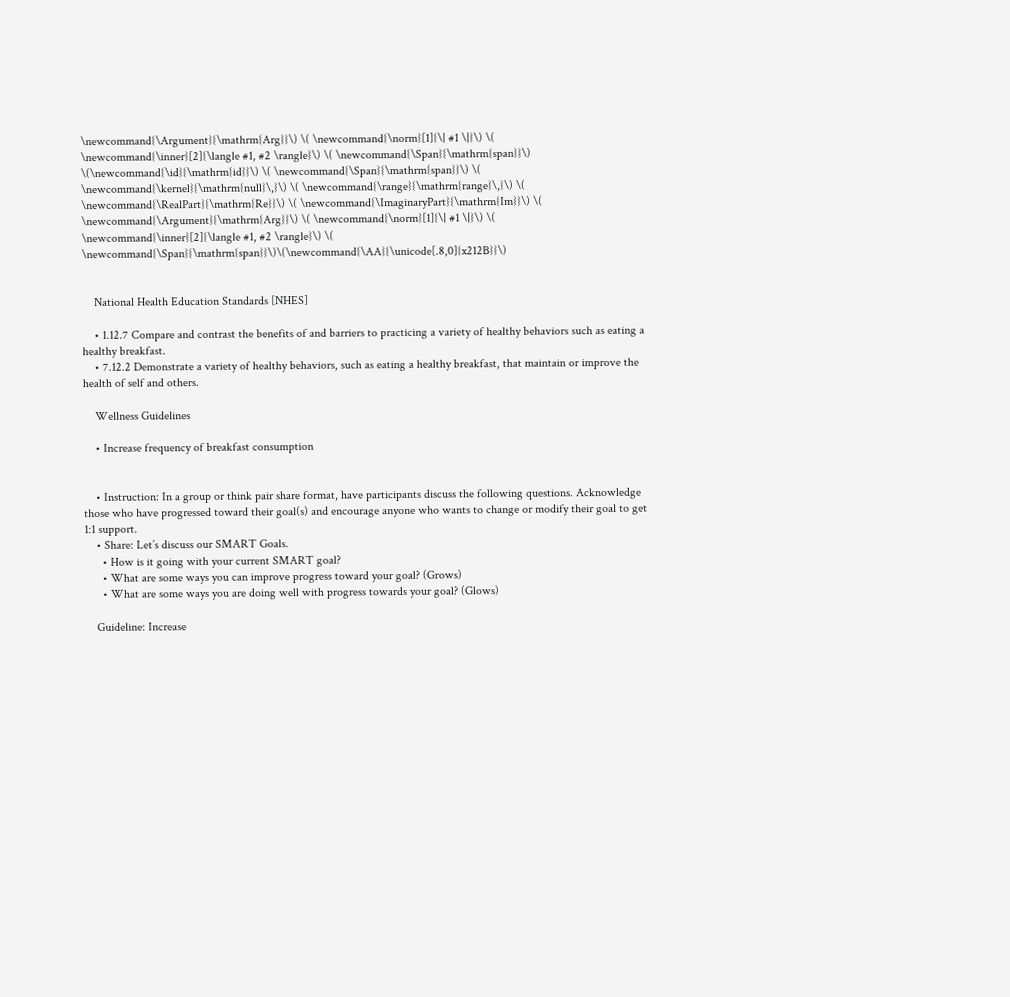\newcommand{\Argument}{\mathrm{Arg}}\) \( \newcommand{\norm}[1]{\| #1 \|}\) \( \newcommand{\inner}[2]{\langle #1, #2 \rangle}\) \( \newcommand{\Span}{\mathrm{span}}\) \(\newcommand{\id}{\mathrm{id}}\) \( \newcommand{\Span}{\mathrm{span}}\) \( \newcommand{\kernel}{\mathrm{null}\,}\) \( \newcommand{\range}{\mathrm{range}\,}\) \( \newcommand{\RealPart}{\mathrm{Re}}\) \( \newcommand{\ImaginaryPart}{\mathrm{Im}}\) \( \newcommand{\Argument}{\mathrm{Arg}}\) \( \newcommand{\norm}[1]{\| #1 \|}\) \( \newcommand{\inner}[2]{\langle #1, #2 \rangle}\) \( \newcommand{\Span}{\mathrm{span}}\)\(\newcommand{\AA}{\unicode[.8,0]{x212B}}\)


    National Health Education Standards [NHES]

    • 1.12.7 Compare and contrast the benefits of and barriers to practicing a variety of healthy behaviors such as eating a healthy breakfast.
    • 7.12.2 Demonstrate a variety of healthy behaviors, such as eating a healthy breakfast, that maintain or improve the health of self and others.

    Wellness Guidelines

    • Increase frequency of breakfast consumption


    • Instruction: In a group or think pair share format, have participants discuss the following questions. Acknowledge those who have progressed toward their goal(s) and encourage anyone who wants to change or modify their goal to get 1:1 support.
    • Share: Let’s discuss our SMART Goals.
      • How is it going with your current SMART goal?
      • What are some ways you can improve progress toward your goal? (Grows)
      • What are some ways you are doing well with progress towards your goal? (Glows)

    Guideline: Increase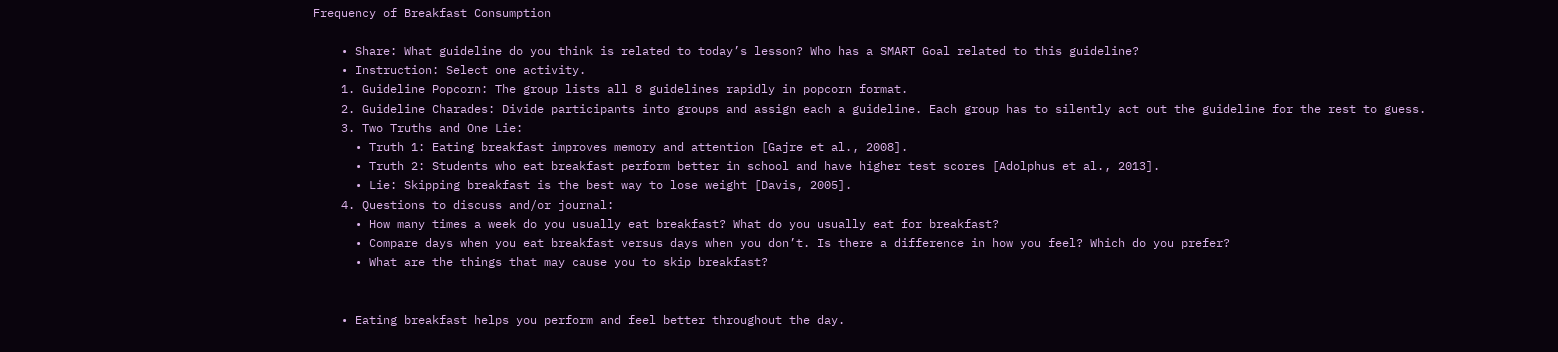Frequency of Breakfast Consumption

    • Share: What guideline do you think is related to today’s lesson? Who has a SMART Goal related to this guideline?
    • Instruction: Select one activity.
    1. Guideline Popcorn: The group lists all 8 guidelines rapidly in popcorn format.
    2. Guideline Charades: Divide participants into groups and assign each a guideline. Each group has to silently act out the guideline for the rest to guess.
    3. Two Truths and One Lie:
      • Truth 1: Eating breakfast improves memory and attention [Gajre et al., 2008].
      • Truth 2: Students who eat breakfast perform better in school and have higher test scores [Adolphus et al., 2013].
      • Lie: Skipping breakfast is the best way to lose weight [Davis, 2005].
    4. Questions to discuss and/or journal:
      • How many times a week do you usually eat breakfast? What do you usually eat for breakfast?
      • Compare days when you eat breakfast versus days when you don’t. Is there a difference in how you feel? Which do you prefer?
      • What are the things that may cause you to skip breakfast?


    • Eating breakfast helps you perform and feel better throughout the day.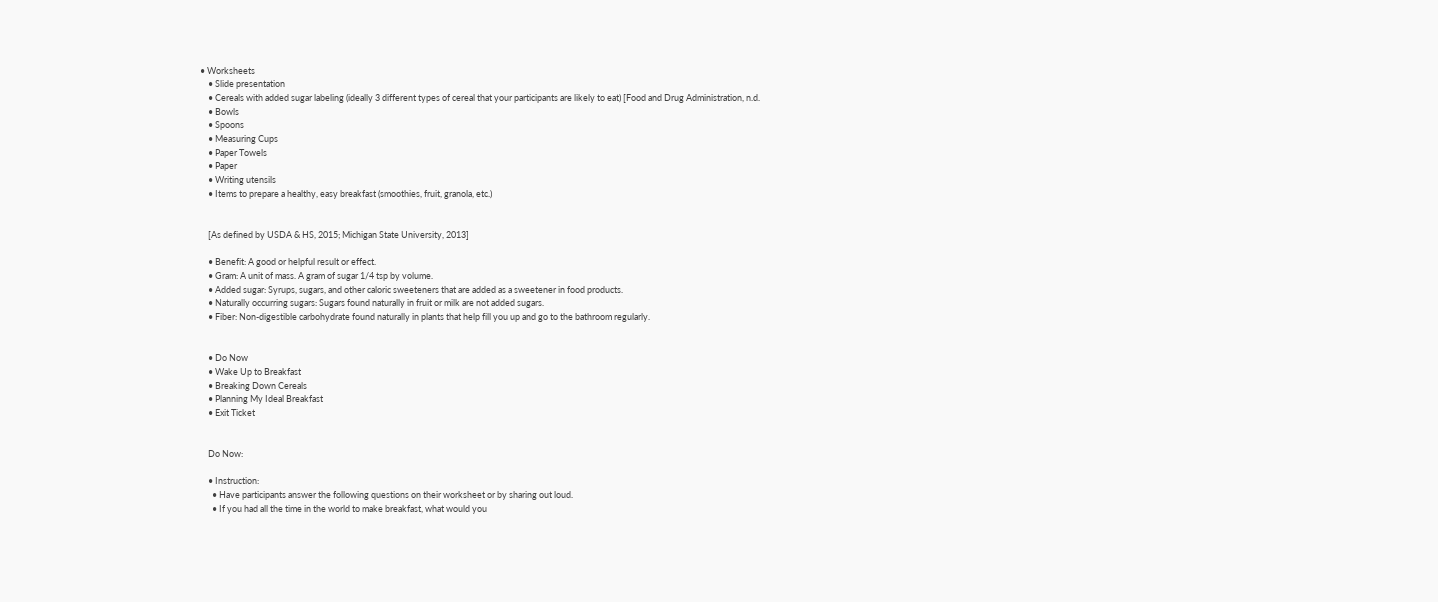• Worksheets
    • Slide presentation
    • Cereals with added sugar labeling (ideally 3 different types of cereal that your participants are likely to eat) [Food and Drug Administration, n.d.
    • Bowls
    • Spoons
    • Measuring Cups
    • Paper Towels
    • Paper
    • Writing utensils
    • Items to prepare a healthy, easy breakfast (smoothies, fruit, granola, etc.)


    [As defined by USDA & HS, 2015; Michigan State University, 2013]

    • Benefit: A good or helpful result or effect.
    • Gram: A unit of mass. A gram of sugar 1/4 tsp by volume.
    • Added sugar: Syrups, sugars, and other caloric sweeteners that are added as a sweetener in food products.
    • Naturally occurring sugars: Sugars found naturally in fruit or milk are not added sugars.
    • Fiber: Non-digestible carbohydrate found naturally in plants that help fill you up and go to the bathroom regularly.


    • Do Now
    • Wake Up to Breakfast
    • Breaking Down Cereals
    • Planning My Ideal Breakfast
    • Exit Ticket


    Do Now:

    • Instruction:
      • Have participants answer the following questions on their worksheet or by sharing out loud.
      • If you had all the time in the world to make breakfast, what would you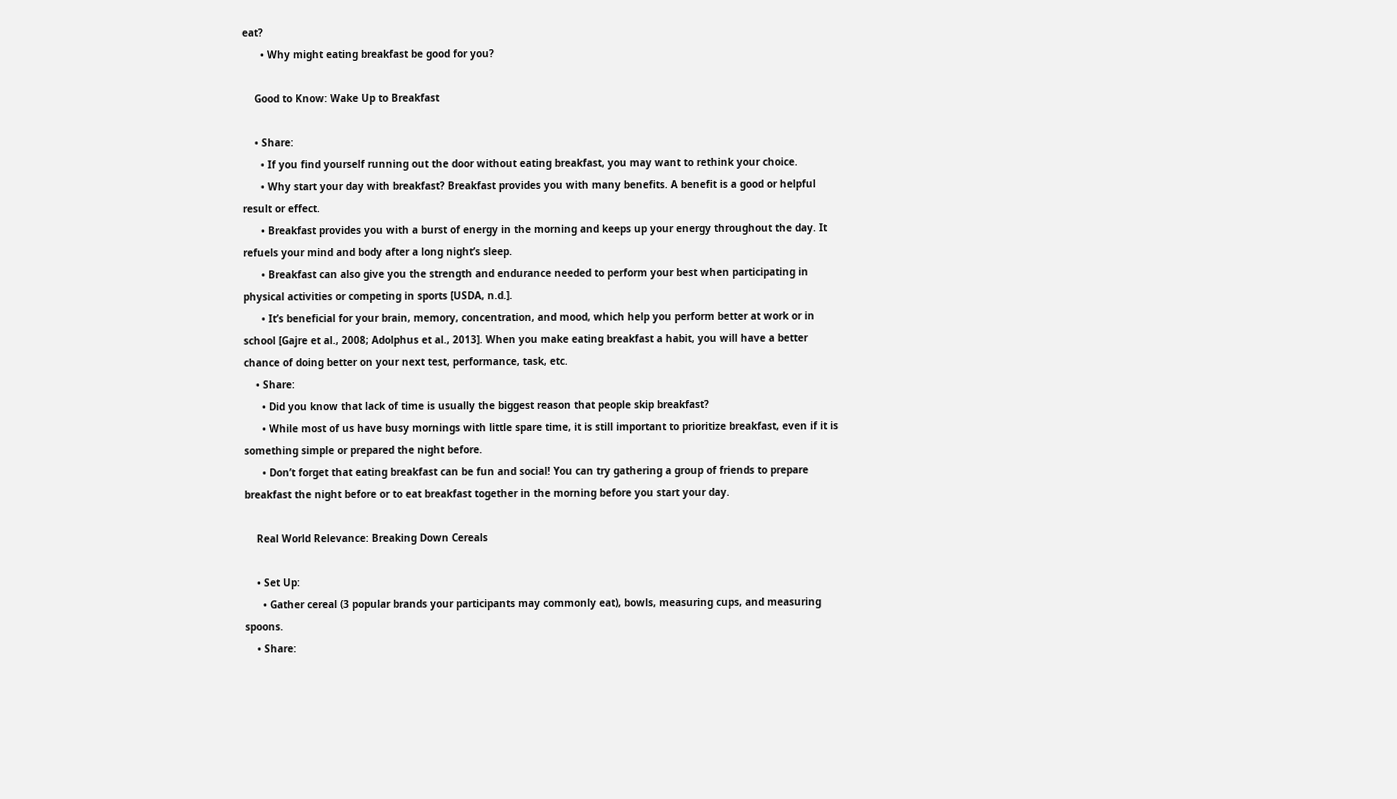eat?
      • Why might eating breakfast be good for you?

    Good to Know: Wake Up to Breakfast

    • Share:
      • If you find yourself running out the door without eating breakfast, you may want to rethink your choice.
      • Why start your day with breakfast? Breakfast provides you with many benefits. A benefit is a good or helpful result or effect.
      • Breakfast provides you with a burst of energy in the morning and keeps up your energy throughout the day. It refuels your mind and body after a long night’s sleep.
      • Breakfast can also give you the strength and endurance needed to perform your best when participating in physical activities or competing in sports [USDA, n.d.].
      • It’s beneficial for your brain, memory, concentration, and mood, which help you perform better at work or in school [Gajre et al., 2008; Adolphus et al., 2013]. When you make eating breakfast a habit, you will have a better chance of doing better on your next test, performance, task, etc.
    • Share:
      • Did you know that lack of time is usually the biggest reason that people skip breakfast?
      • While most of us have busy mornings with little spare time, it is still important to prioritize breakfast, even if it is something simple or prepared the night before.
      • Don’t forget that eating breakfast can be fun and social! You can try gathering a group of friends to prepare breakfast the night before or to eat breakfast together in the morning before you start your day.

    Real World Relevance: Breaking Down Cereals

    • Set Up:
      • Gather cereal (3 popular brands your participants may commonly eat), bowls, measuring cups, and measuring spoons.
    • Share: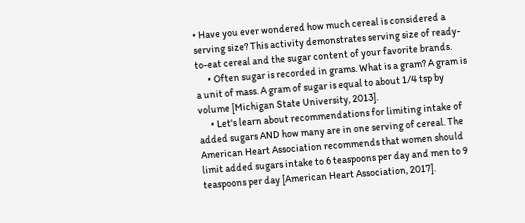• Have you ever wondered how much cereal is considered a serving size? This activity demonstrates serving size of ready-to-eat cereal and the sugar content of your favorite brands.
      • Often sugar is recorded in grams. What is a gram? A gram is a unit of mass. A gram of sugar is equal to about 1/4 tsp by volume [Michigan State University, 2013].
      • Let's learn about recommendations for limiting intake of added sugars AND how many are in one serving of cereal. The American Heart Association recommends that women should limit added sugars intake to 6 teaspoons per day and men to 9 teaspoons per day [American Heart Association, 2017].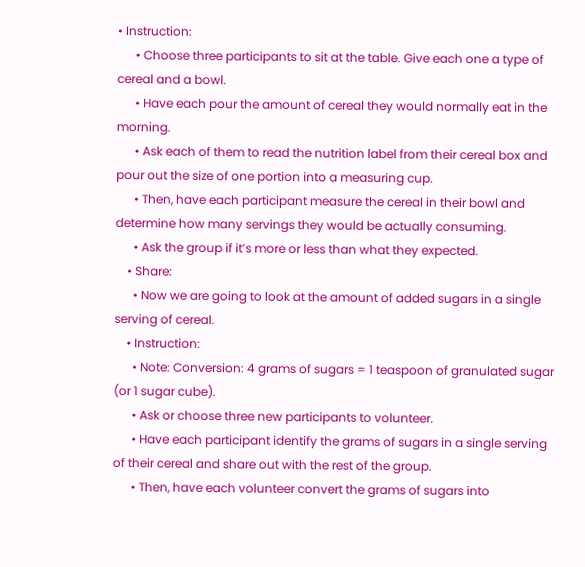• Instruction:
      • Choose three participants to sit at the table. Give each one a type of cereal and a bowl.
      • Have each pour the amount of cereal they would normally eat in the morning.
      • Ask each of them to read the nutrition label from their cereal box and pour out the size of one portion into a measuring cup.
      • Then, have each participant measure the cereal in their bowl and determine how many servings they would be actually consuming.
      • Ask the group if it’s more or less than what they expected.
    • Share:
      • Now we are going to look at the amount of added sugars in a single serving of cereal.
    • Instruction:
      • Note: Conversion: 4 grams of sugars = 1 teaspoon of granulated sugar (or 1 sugar cube).
      • Ask or choose three new participants to volunteer.
      • Have each participant identify the grams of sugars in a single serving of their cereal and share out with the rest of the group.
      • Then, have each volunteer convert the grams of sugars into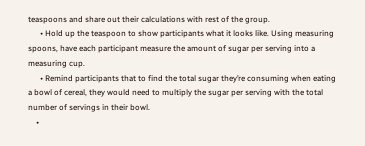teaspoons and share out their calculations with rest of the group.
      • Hold up the teaspoon to show participants what it looks like. Using measuring spoons, have each participant measure the amount of sugar per serving into a measuring cup.
      • Remind participants that to find the total sugar they’re consuming when eating a bowl of cereal, they would need to multiply the sugar per serving with the total number of servings in their bowl.
    •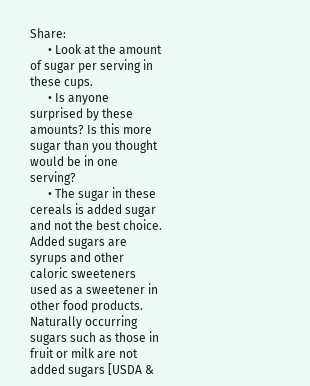Share:
      • Look at the amount of sugar per serving in these cups.
      • Is anyone surprised by these amounts? Is this more sugar than you thought would be in one serving?
      • The sugar in these cereals is added sugar and not the best choice. Added sugars are syrups and other caloric sweeteners used as a sweetener in other food products. Naturally occurring sugars such as those in fruit or milk are not added sugars [USDA &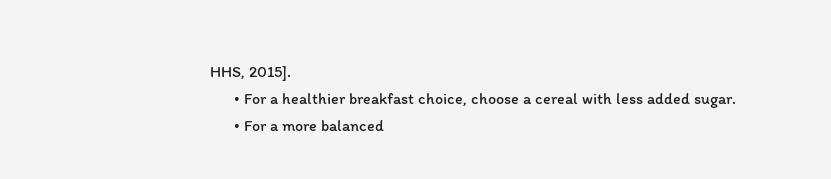HHS, 2015].
      • For a healthier breakfast choice, choose a cereal with less added sugar.
      • For a more balanced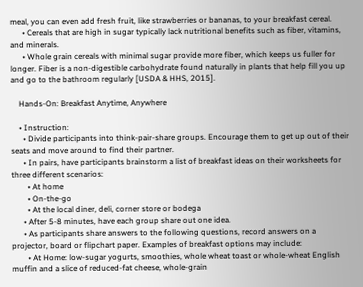meal, you can even add fresh fruit, like strawberries or bananas, to your breakfast cereal.
      • Cereals that are high in sugar typically lack nutritional benefits such as fiber, vitamins, and minerals.
      • Whole grain cereals with minimal sugar provide more fiber, which keeps us fuller for longer. Fiber is a non-digestible carbohydrate found naturally in plants that help fill you up and go to the bathroom regularly [USDA & HHS, 2015].

    Hands-On: Breakfast Anytime, Anywhere

    • Instruction:
      • Divide participants into think-pair-share groups. Encourage them to get up out of their seats and move around to find their partner.
      • In pairs, have participants brainstorm a list of breakfast ideas on their worksheets for three different scenarios:
        • At home
        • On-the-go
        • At the local diner, deli, corner store or bodega
      • After 5-8 minutes, have each group share out one idea.
      • As participants share answers to the following questions, record answers on a projector, board or flipchart paper. Examples of breakfast options may include:
        • At Home: low-sugar yogurts, smoothies, whole wheat toast or whole-wheat English muffin and a slice of reduced-fat cheese, whole-grain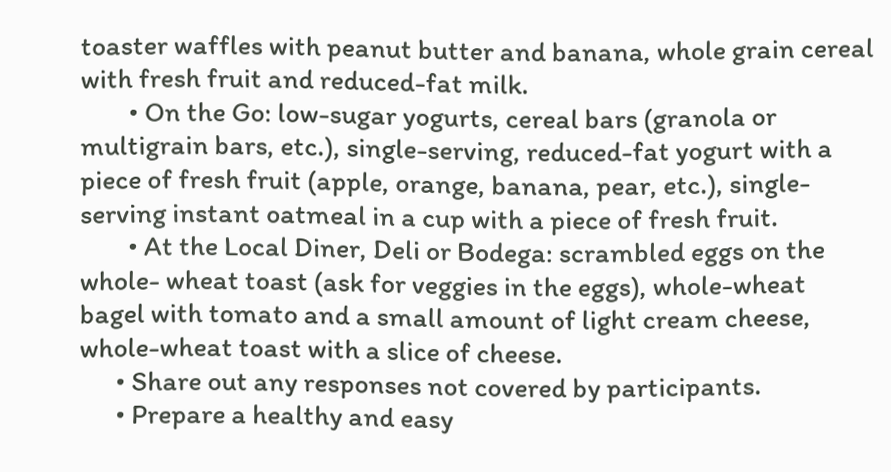toaster waffles with peanut butter and banana, whole grain cereal with fresh fruit and reduced-fat milk.
        • On the Go: low-sugar yogurts, cereal bars (granola or multigrain bars, etc.), single-serving, reduced-fat yogurt with a piece of fresh fruit (apple, orange, banana, pear, etc.), single-serving instant oatmeal in a cup with a piece of fresh fruit.
        • At the Local Diner, Deli or Bodega: scrambled eggs on the whole- wheat toast (ask for veggies in the eggs), whole-wheat bagel with tomato and a small amount of light cream cheese, whole-wheat toast with a slice of cheese.
      • Share out any responses not covered by participants.
      • Prepare a healthy and easy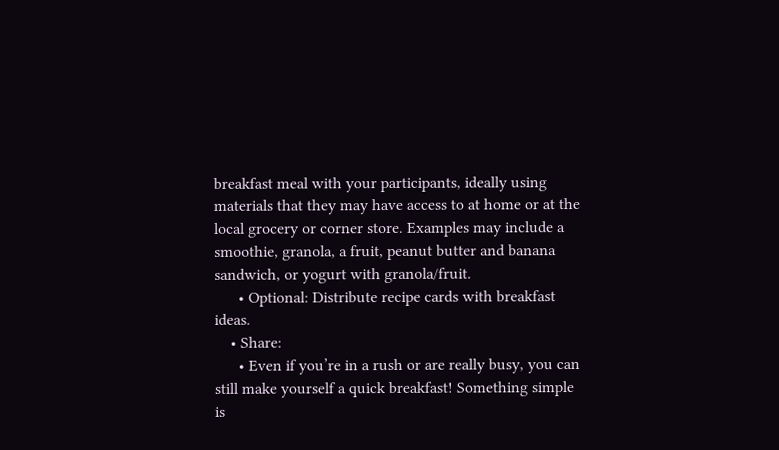breakfast meal with your participants, ideally using materials that they may have access to at home or at the local grocery or corner store. Examples may include a smoothie, granola, a fruit, peanut butter and banana sandwich, or yogurt with granola/fruit.
      • Optional: Distribute recipe cards with breakfast ideas.
    • Share:
      • Even if you’re in a rush or are really busy, you can still make yourself a quick breakfast! Something simple is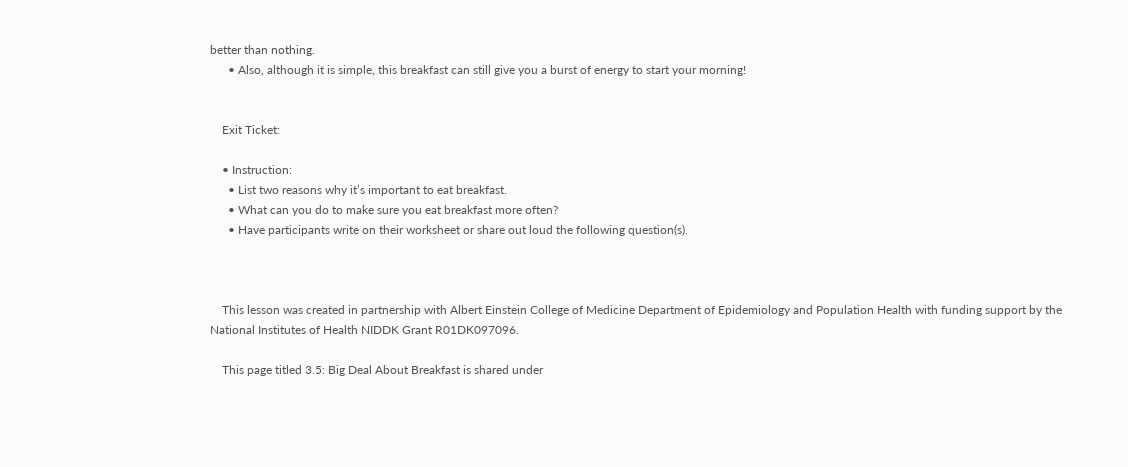better than nothing.
      • Also, although it is simple, this breakfast can still give you a burst of energy to start your morning!


    Exit Ticket:

    • Instruction:
      • List two reasons why it’s important to eat breakfast.
      • What can you do to make sure you eat breakfast more often?
      • Have participants write on their worksheet or share out loud the following question(s).



    This lesson was created in partnership with Albert Einstein College of Medicine Department of Epidemiology and Population Health with funding support by the National Institutes of Health NIDDK Grant R01DK097096.

    This page titled 3.5: Big Deal About Breakfast is shared under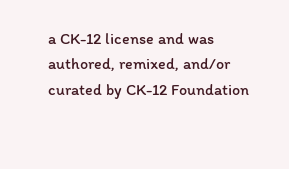a CK-12 license and was authored, remixed, and/or curated by CK-12 Foundation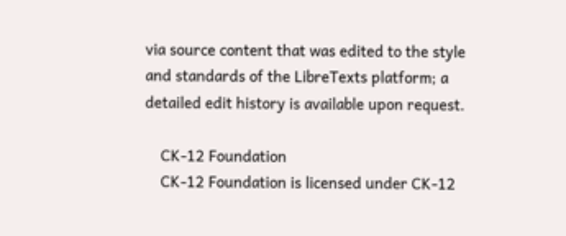via source content that was edited to the style and standards of the LibreTexts platform; a detailed edit history is available upon request.

    CK-12 Foundation
    CK-12 Foundation is licensed under CK-12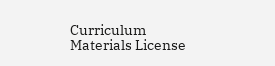Curriculum Materials License